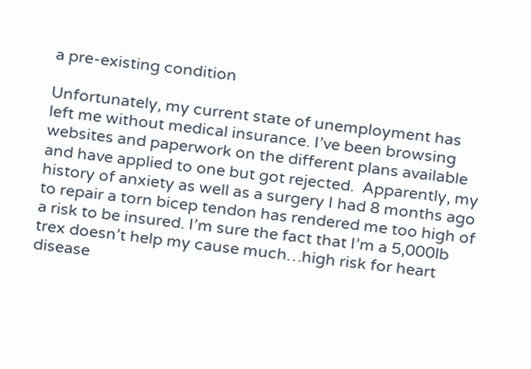a pre-existing condition

Unfortunately, my current state of unemployment has left me without medical insurance. I’ve been browsing websites and paperwork on the different plans available and have applied to one but got rejected.  Apparently, my history of anxiety as well as a surgery I had 8 months ago to repair a torn bicep tendon has rendered me too high of a risk to be insured. I’m sure the fact that I’m a 5,000lb trex doesn’t help my cause much…high risk for heart disease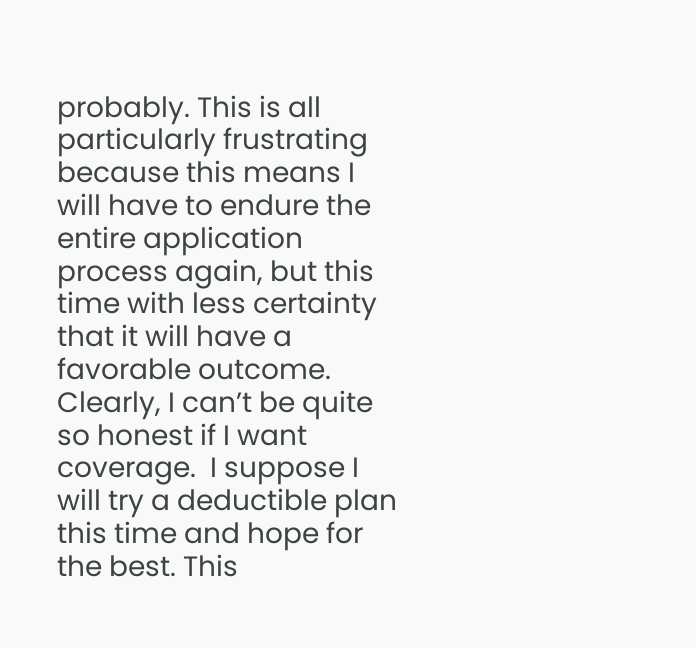probably. This is all particularly frustrating because this means I will have to endure the entire application process again, but this time with less certainty that it will have a favorable outcome.  Clearly, I can’t be quite so honest if I want coverage.  I suppose I will try a deductible plan this time and hope for the best. This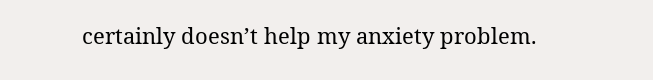certainly doesn’t help my anxiety problem.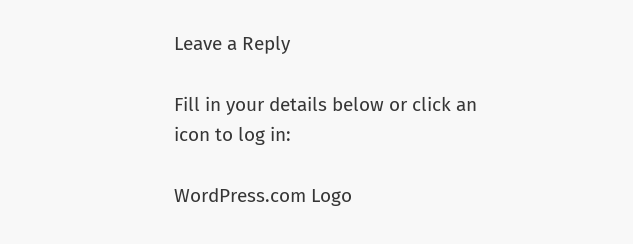Leave a Reply

Fill in your details below or click an icon to log in:

WordPress.com Logo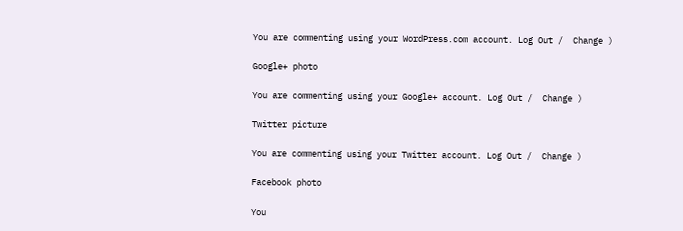You are commenting using your WordPress.com account. Log Out /  Change )

Google+ photo

You are commenting using your Google+ account. Log Out /  Change )

Twitter picture

You are commenting using your Twitter account. Log Out /  Change )

Facebook photo

You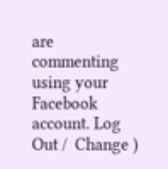are commenting using your Facebook account. Log Out /  Change )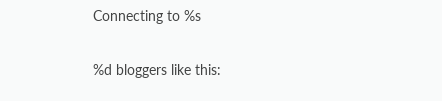Connecting to %s

%d bloggers like this: